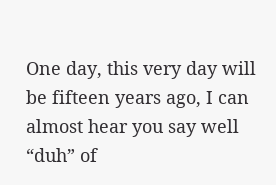One day, this very day will be fifteen years ago, I can almost hear you say well “duh” of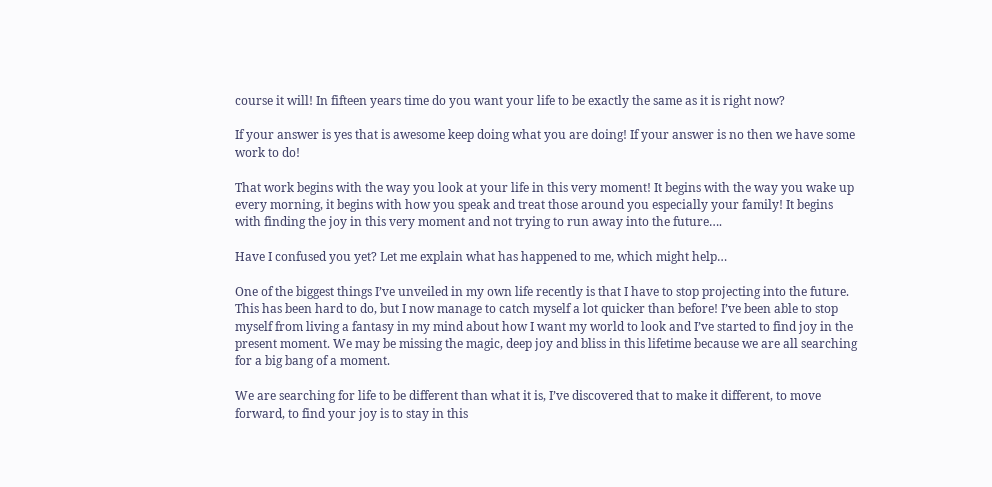course it will! In fifteen years time do you want your life to be exactly the same as it is right now?

If your answer is yes that is awesome keep doing what you are doing! If your answer is no then we have some work to do!

That work begins with the way you look at your life in this very moment! It begins with the way you wake up every morning, it begins with how you speak and treat those around you especially your family! It begins with finding the joy in this very moment and not trying to run away into the future….

Have I confused you yet? Let me explain what has happened to me, which might help…

One of the biggest things I’ve unveiled in my own life recently is that I have to stop projecting into the future. This has been hard to do, but I now manage to catch myself a lot quicker than before! I’ve been able to stop myself from living a fantasy in my mind about how I want my world to look and I’ve started to find joy in the present moment. We may be missing the magic, deep joy and bliss in this lifetime because we are all searching for a big bang of a moment.

We are searching for life to be different than what it is, I’ve discovered that to make it different, to move forward, to find your joy is to stay in this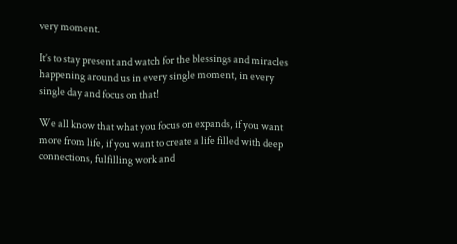very moment.

It’s to stay present and watch for the blessings and miracles happening around us in every single moment, in every single day and focus on that!

We all know that what you focus on expands, if you want more from life, if you want to create a life filled with deep connections, fulfilling work and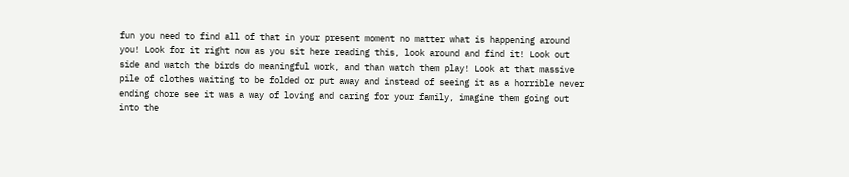fun you need to find all of that in your present moment no matter what is happening around you! Look for it right now as you sit here reading this, look around and find it! Look out side and watch the birds do meaningful work, and than watch them play! Look at that massive pile of clothes waiting to be folded or put away and instead of seeing it as a horrible never ending chore see it was a way of loving and caring for your family, imagine them going out into the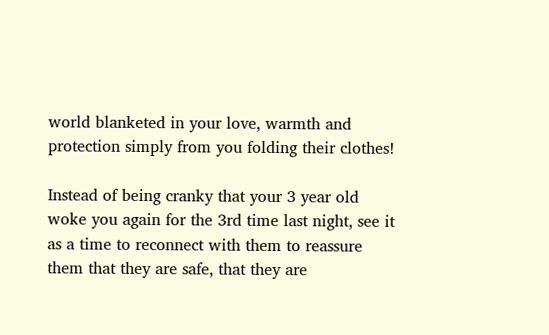world blanketed in your love, warmth and protection simply from you folding their clothes!

Instead of being cranky that your 3 year old woke you again for the 3rd time last night, see it as a time to reconnect with them to reassure them that they are safe, that they are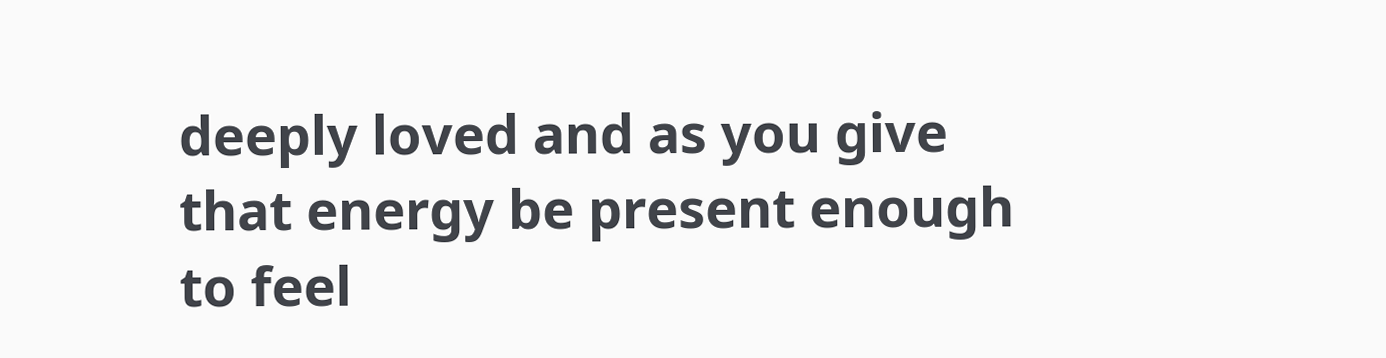deeply loved and as you give that energy be present enough to feel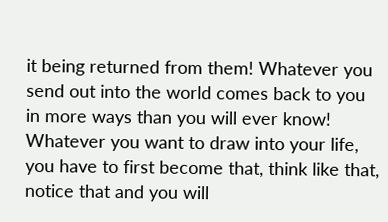it being returned from them! Whatever you send out into the world comes back to you in more ways than you will ever know! Whatever you want to draw into your life, you have to first become that, think like that, notice that and you will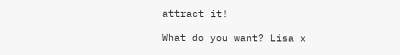attract it!

What do you want? Lisa x